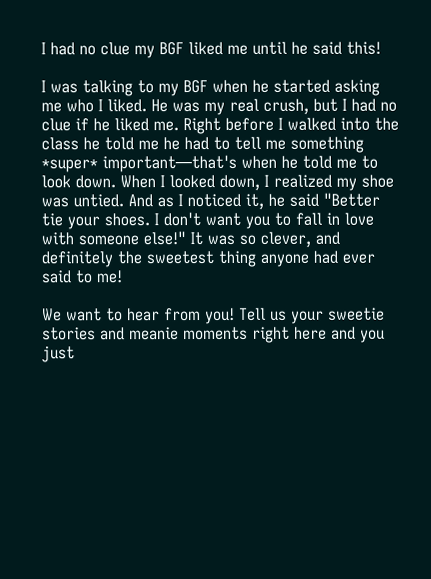I had no clue my BGF liked me until he said this!

I was talking to my BGF when he started asking me who I liked. He was my real crush, but I had no clue if he liked me. Right before I walked into the class he told me he had to tell me something *super* important—that's when he told me to look down. When I looked down, I realized my shoe was untied. And as I noticed it, he said "Better tie your shoes. I don't want you to fall in love with someone else!" It was so clever, and definitely the sweetest thing anyone had ever said to me!

We want to hear from you! Tell us your sweetie stories and meanie moments right here and you just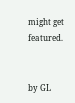might get featured.


by GL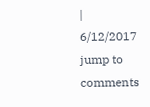| 6/12/2017
jump to comments